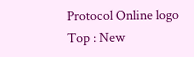Protocol Online logo
Top : New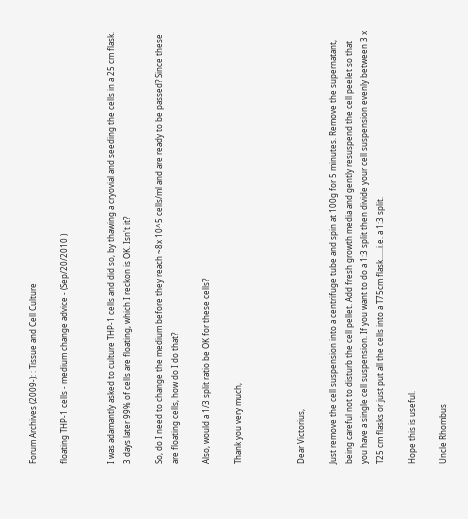Forum Archives (2009-): : Tissue and Cell Culture

floating THP-1 cells - medium change advice - (Sep/20/2010 )


I was adamantly asked to culture THP-1 cells and did so, by thawing a cryovial and seeding the cells in a 25 cm flask. 3 days later 99% of cells are floating, which I reckon is OK. Isn't it?

So, do I need to change the medium before they reach ~8x 10^5 cells/ml and are ready to be passed? Since these are floating cells, how do I do that?

Also, would a 1/3 split ratio be OK for these cells?

Thank you very much,



Dear Victorius,

Just remove the cell suspension into a centrifuge tube and spin at 100g for 5 minutes. Remove the supernatant, being careful not to disturb the cell pellet. Add fresh growth media and gently resuspend the cell peelet so that you have a single cell suspension. If you want to do a 1:3 split then divide your cell suspension evenly between 3 x T25 cm flasks or just put all the cells into a T75cm flask......i.e. a 1:3 split.

Hope this is useful.

Uncle Rhombus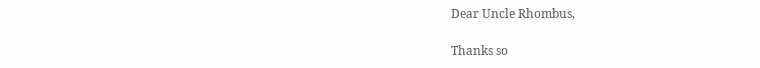Dear Uncle Rhombus,

Thanks so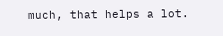much, that helps a lot.